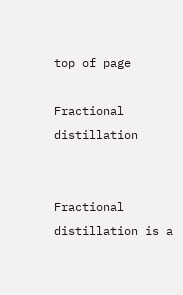top of page

Fractional distillation


Fractional distillation is a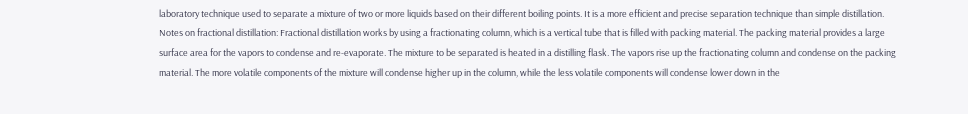laboratory technique used to separate a mixture of two or more liquids based on their different boiling points. It is a more efficient and precise separation technique than simple distillation. Notes on fractional distillation: Fractional distillation works by using a fractionating column, which is a vertical tube that is filled with packing material. The packing material provides a large surface area for the vapors to condense and re-evaporate. The mixture to be separated is heated in a distilling flask. The vapors rise up the fractionating column and condense on the packing material. The more volatile components of the mixture will condense higher up in the column, while the less volatile components will condense lower down in the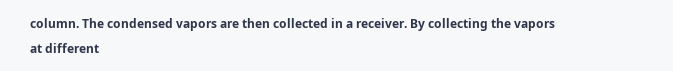column. The condensed vapors are then collected in a receiver. By collecting the vapors at different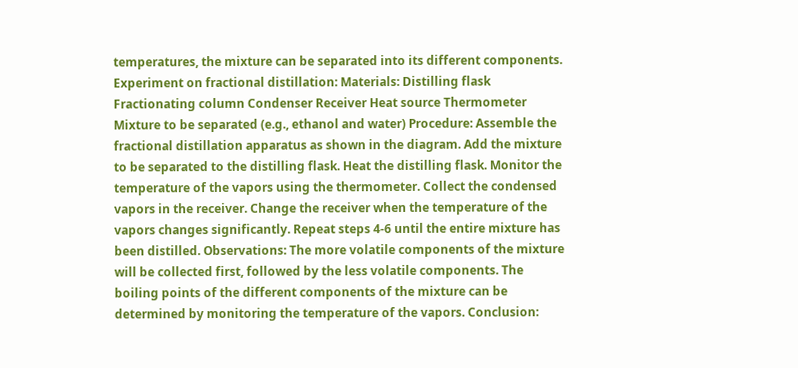temperatures, the mixture can be separated into its different components. Experiment on fractional distillation: Materials: Distilling flask Fractionating column Condenser Receiver Heat source Thermometer Mixture to be separated (e.g., ethanol and water) Procedure: Assemble the fractional distillation apparatus as shown in the diagram. Add the mixture to be separated to the distilling flask. Heat the distilling flask. Monitor the temperature of the vapors using the thermometer. Collect the condensed vapors in the receiver. Change the receiver when the temperature of the vapors changes significantly. Repeat steps 4-6 until the entire mixture has been distilled. Observations: The more volatile components of the mixture will be collected first, followed by the less volatile components. The boiling points of the different components of the mixture can be determined by monitoring the temperature of the vapors. Conclusion: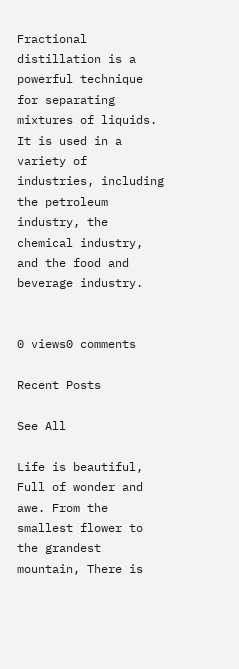Fractional distillation is a powerful technique for separating mixtures of liquids. It is used in a variety of industries, including the petroleum industry, the chemical industry, and the food and beverage industry.


0 views0 comments

Recent Posts

See All

Life is beautiful, Full of wonder and awe. From the smallest flower to the grandest mountain, There is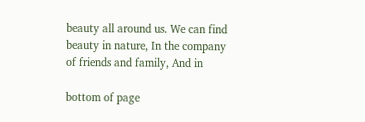beauty all around us. We can find beauty in nature, In the company of friends and family, And in

bottom of page